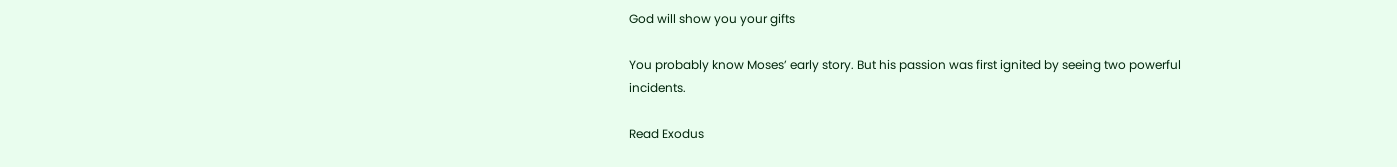God will show you your gifts

You probably know Moses’ early story. But his passion was first ignited by seeing two powerful incidents.

Read Exodus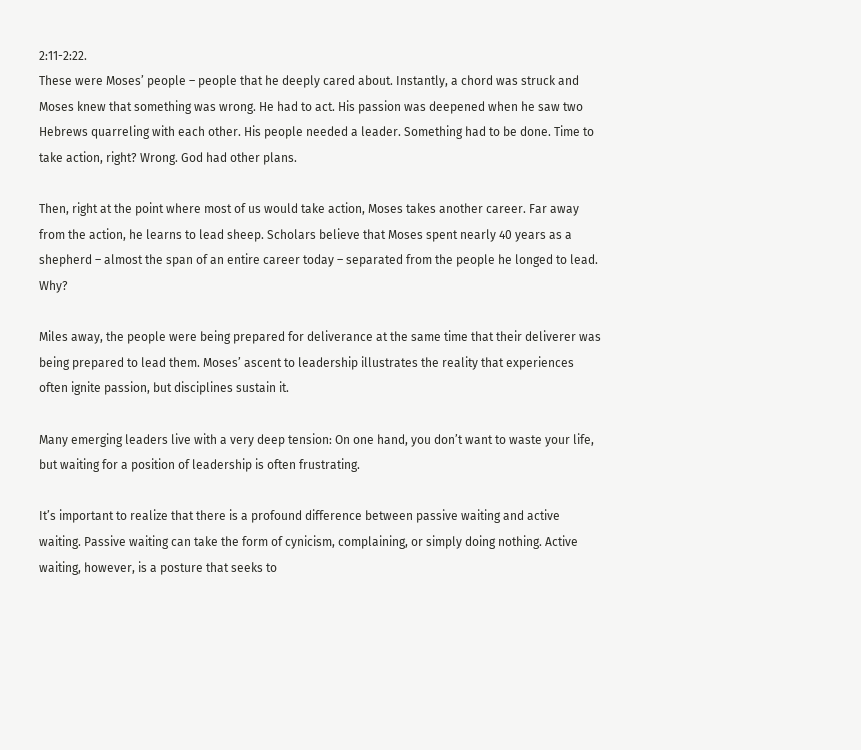2:11-2:22.
These were Moses’ people – people that he deeply cared about. Instantly, a chord was struck and Moses knew that something was wrong. He had to act. His passion was deepened when he saw two Hebrews quarreling with each other. His people needed a leader. Something had to be done. Time to take action, right? Wrong. God had other plans.

Then, right at the point where most of us would take action, Moses takes another career. Far away from the action, he learns to lead sheep. Scholars believe that Moses spent nearly 40 years as a shepherd – almost the span of an entire career today – separated from the people he longed to lead. Why?

Miles away, the people were being prepared for deliverance at the same time that their deliverer was being prepared to lead them. Moses’ ascent to leadership illustrates the reality that experiences often ignite passion, but disciplines sustain it.

Many emerging leaders live with a very deep tension: On one hand, you don’t want to waste your life, but waiting for a position of leadership is often frustrating.

It’s important to realize that there is a profound difference between passive waiting and active waiting. Passive waiting can take the form of cynicism, complaining, or simply doing nothing. Active waiting, however, is a posture that seeks to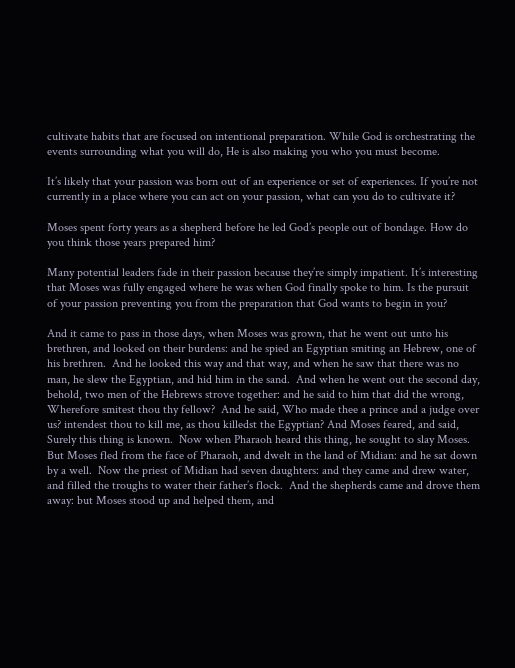cultivate habits that are focused on intentional preparation. While God is orchestrating the events surrounding what you will do, He is also making you who you must become.

It’s likely that your passion was born out of an experience or set of experiences. If you’re not currently in a place where you can act on your passion, what can you do to cultivate it?

Moses spent forty years as a shepherd before he led God’s people out of bondage. How do you think those years prepared him?

Many potential leaders fade in their passion because they’re simply impatient. It’s interesting that Moses was fully engaged where he was when God finally spoke to him. Is the pursuit of your passion preventing you from the preparation that God wants to begin in you?

And it came to pass in those days, when Moses was grown, that he went out unto his brethren, and looked on their burdens: and he spied an Egyptian smiting an Hebrew, one of his brethren.  And he looked this way and that way, and when he saw that there was no man, he slew the Egyptian, and hid him in the sand.  And when he went out the second day, behold, two men of the Hebrews strove together: and he said to him that did the wrong, Wherefore smitest thou thy fellow?  And he said, Who made thee a prince and a judge over us? intendest thou to kill me, as thou killedst the Egyptian? And Moses feared, and said, Surely this thing is known.  Now when Pharaoh heard this thing, he sought to slay Moses. But Moses fled from the face of Pharaoh, and dwelt in the land of Midian: and he sat down by a well.  Now the priest of Midian had seven daughters: and they came and drew water, and filled the troughs to water their father’s flock.  And the shepherds came and drove them away: but Moses stood up and helped them, and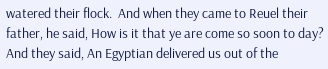watered their flock.  And when they came to Reuel their father, he said, How is it that ye are come so soon to day?  And they said, An Egyptian delivered us out of the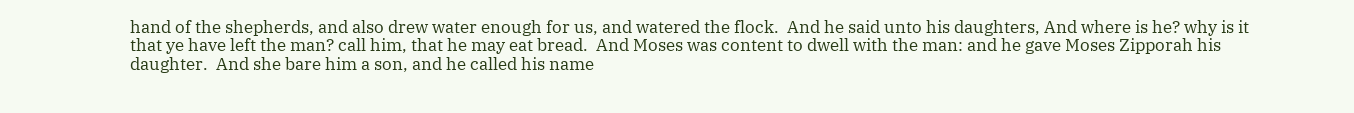hand of the shepherds, and also drew water enough for us, and watered the flock.  And he said unto his daughters, And where is he? why is it that ye have left the man? call him, that he may eat bread.  And Moses was content to dwell with the man: and he gave Moses Zipporah his daughter.  And she bare him a son, and he called his name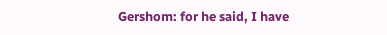Gershom: for he said, I have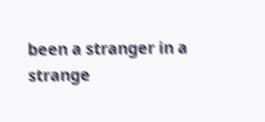been a stranger in a strange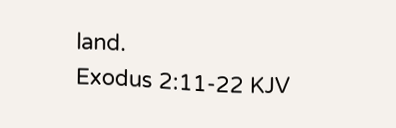land.
Exodus 2:11-22 KJV